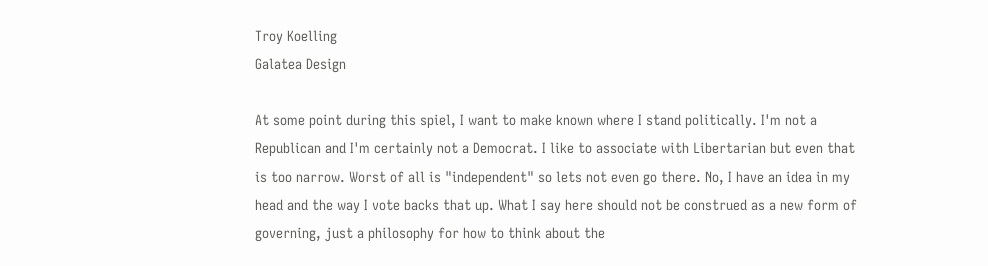Troy Koelling
Galatea Design

At some point during this spiel, I want to make known where I stand politically. I'm not a Republican and I'm certainly not a Democrat. I like to associate with Libertarian but even that is too narrow. Worst of all is "independent" so lets not even go there. No, I have an idea in my head and the way I vote backs that up. What I say here should not be construed as a new form of governing, just a philosophy for how to think about the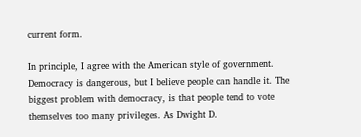current form.

In principle, I agree with the American style of government. Democracy is dangerous, but I believe people can handle it. The biggest problem with democracy, is that people tend to vote themselves too many privileges. As Dwight D.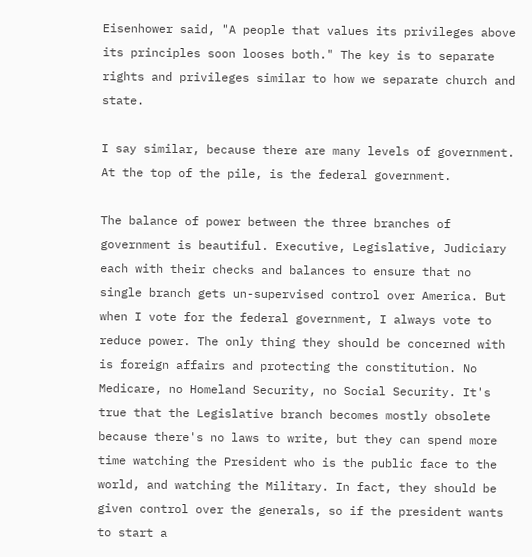Eisenhower said, "A people that values its privileges above its principles soon looses both." The key is to separate rights and privileges similar to how we separate church and state.

I say similar, because there are many levels of government. At the top of the pile, is the federal government.

The balance of power between the three branches of government is beautiful. Executive, Legislative, Judiciary each with their checks and balances to ensure that no single branch gets un-supervised control over America. But when I vote for the federal government, I always vote to reduce power. The only thing they should be concerned with is foreign affairs and protecting the constitution. No Medicare, no Homeland Security, no Social Security. It's true that the Legislative branch becomes mostly obsolete because there's no laws to write, but they can spend more time watching the President who is the public face to the world, and watching the Military. In fact, they should be given control over the generals, so if the president wants to start a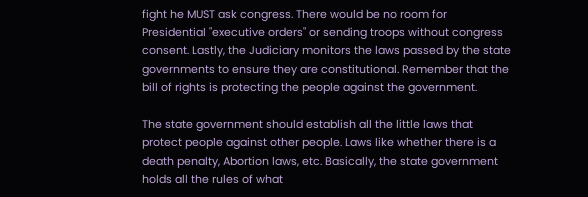fight he MUST ask congress. There would be no room for Presidential "executive orders" or sending troops without congress consent. Lastly, the Judiciary monitors the laws passed by the state governments to ensure they are constitutional. Remember that the bill of rights is protecting the people against the government.

The state government should establish all the little laws that protect people against other people. Laws like whether there is a death penalty, Abortion laws, etc. Basically, the state government holds all the rules of what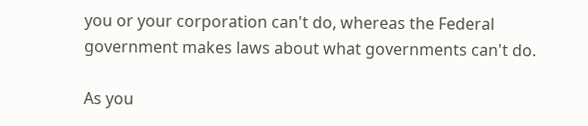you or your corporation can't do, whereas the Federal government makes laws about what governments can't do.

As you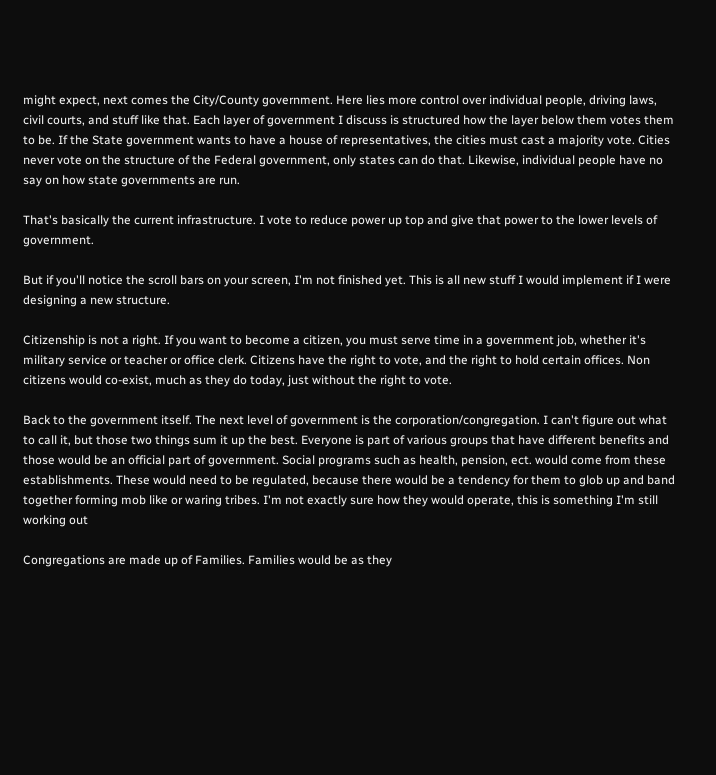might expect, next comes the City/County government. Here lies more control over individual people, driving laws, civil courts, and stuff like that. Each layer of government I discuss is structured how the layer below them votes them to be. If the State government wants to have a house of representatives, the cities must cast a majority vote. Cities never vote on the structure of the Federal government, only states can do that. Likewise, individual people have no say on how state governments are run.

That's basically the current infrastructure. I vote to reduce power up top and give that power to the lower levels of government.

But if you'll notice the scroll bars on your screen, I'm not finished yet. This is all new stuff I would implement if I were designing a new structure.

Citizenship is not a right. If you want to become a citizen, you must serve time in a government job, whether it's military service or teacher or office clerk. Citizens have the right to vote, and the right to hold certain offices. Non citizens would co-exist, much as they do today, just without the right to vote.

Back to the government itself. The next level of government is the corporation/congregation. I can't figure out what to call it, but those two things sum it up the best. Everyone is part of various groups that have different benefits and those would be an official part of government. Social programs such as health, pension, ect. would come from these establishments. These would need to be regulated, because there would be a tendency for them to glob up and band together forming mob like or waring tribes. I'm not exactly sure how they would operate, this is something I'm still working out

Congregations are made up of Families. Families would be as they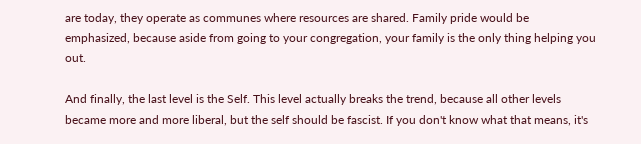are today, they operate as communes where resources are shared. Family pride would be emphasized, because aside from going to your congregation, your family is the only thing helping you out.

And finally, the last level is the Self. This level actually breaks the trend, because all other levels became more and more liberal, but the self should be fascist. If you don't know what that means, it's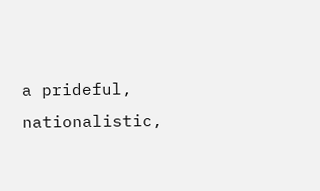a prideful, nationalistic,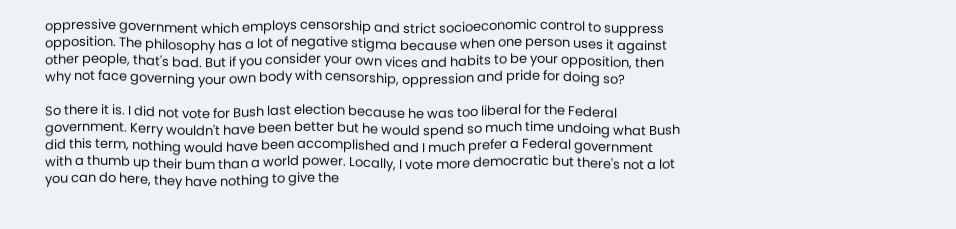oppressive government which employs censorship and strict socioeconomic control to suppress opposition. The philosophy has a lot of negative stigma because when one person uses it against other people, that's bad. But if you consider your own vices and habits to be your opposition, then why not face governing your own body with censorship, oppression and pride for doing so?

So there it is. I did not vote for Bush last election because he was too liberal for the Federal government. Kerry wouldn't have been better but he would spend so much time undoing what Bush did this term, nothing would have been accomplished and I much prefer a Federal government with a thumb up their bum than a world power. Locally, I vote more democratic but there's not a lot you can do here, they have nothing to give the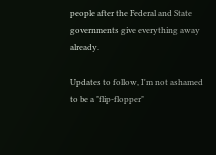people after the Federal and State governments give everything away already.

Updates to follow, I'm not ashamed to be a "flip-flopper"